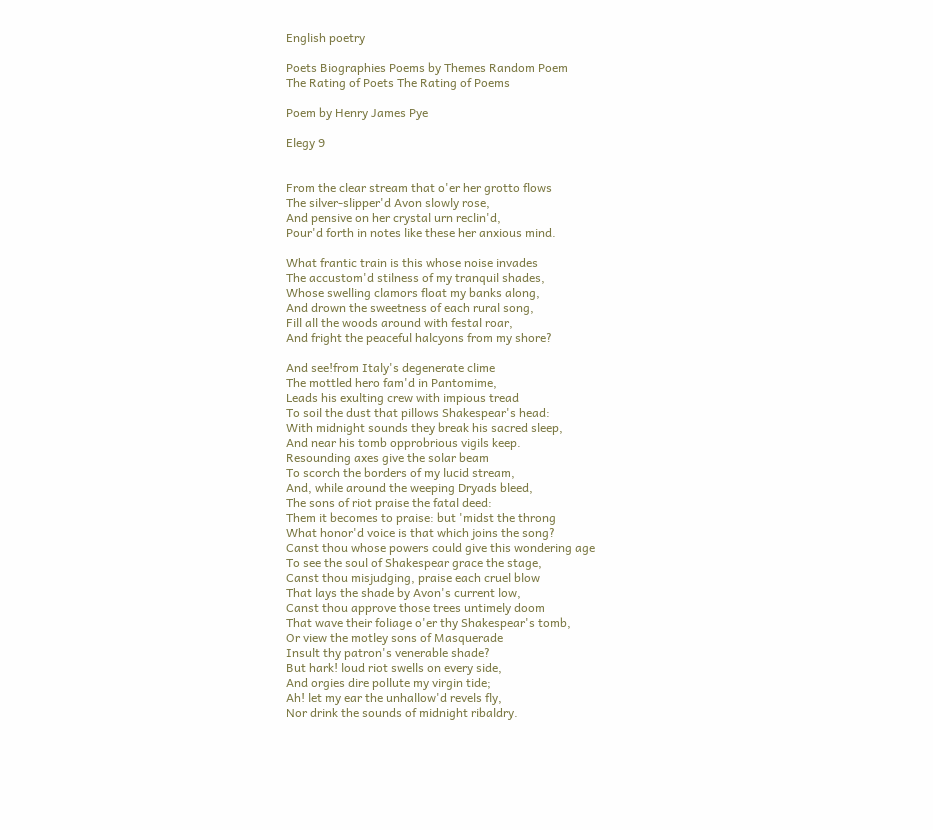English poetry

Poets Biographies Poems by Themes Random Poem
The Rating of Poets The Rating of Poems

Poem by Henry James Pye

Elegy 9


From the clear stream that o'er her grotto flows
The silver-slipper'd Avon slowly rose,
And pensive on her crystal urn reclin'd,
Pour'd forth in notes like these her anxious mind.

What frantic train is this whose noise invades
The accustom'd stilness of my tranquil shades,
Whose swelling clamors float my banks along,
And drown the sweetness of each rural song,
Fill all the woods around with festal roar,
And fright the peaceful halcyons from my shore?

And see!from Italy's degenerate clime
The mottled hero fam'd in Pantomime,
Leads his exulting crew with impious tread
To soil the dust that pillows Shakespear's head:
With midnight sounds they break his sacred sleep,
And near his tomb opprobrious vigils keep.
Resounding axes give the solar beam
To scorch the borders of my lucid stream,
And, while around the weeping Dryads bleed,
The sons of riot praise the fatal deed:
Them it becomes to praise: but 'midst the throng
What honor'd voice is that which joins the song?
Canst thou whose powers could give this wondering age
To see the soul of Shakespear grace the stage,
Canst thou misjudging, praise each cruel blow
That lays the shade by Avon's current low,
Canst thou approve those trees untimely doom
That wave their foliage o'er thy Shakespear's tomb,
Or view the motley sons of Masquerade
Insult thy patron's venerable shade?
But hark! loud riot swells on every side,
And orgies dire pollute my virgin tide;
Ah! let my ear the unhallow'd revels fly,
Nor drink the sounds of midnight ribaldry.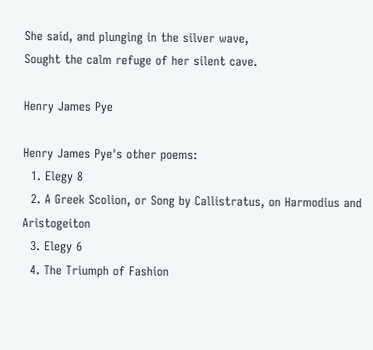She said, and plunging in the silver wave,
Sought the calm refuge of her silent cave.

Henry James Pye

Henry James Pye's other poems:
  1. Elegy 8
  2. A Greek Scolion, or Song by Callistratus, on Harmodius and Aristogeiton
  3. Elegy 6
  4. The Triumph of Fashion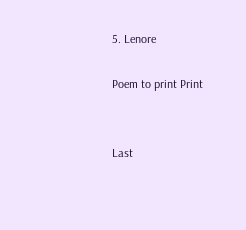5. Lenore

Poem to print Print


Last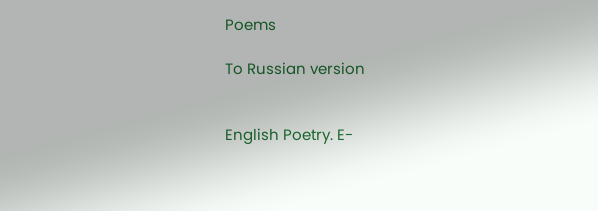Poems

To Russian version


English Poetry. E-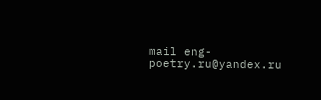mail eng-poetry.ru@yandex.ru